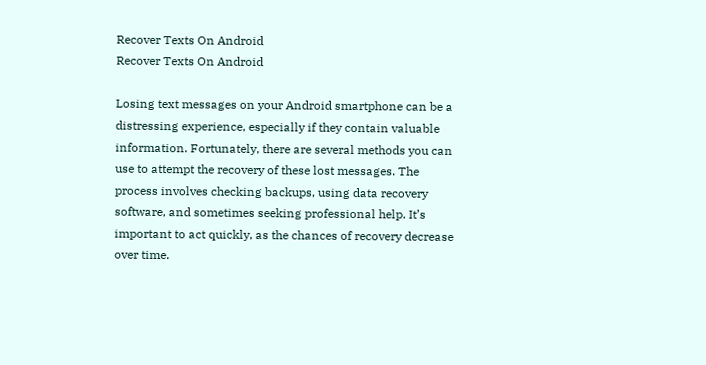Recover Texts On Android
Recover Texts On Android

Losing text messages on your Android smartphone can be a distressing experience, especially if they contain valuable information. Fortunately, there are several methods you can use to attempt the recovery of these lost messages. The process involves checking backups, using data recovery software, and sometimes seeking professional help. It’s important to act quickly, as the chances of recovery decrease over time.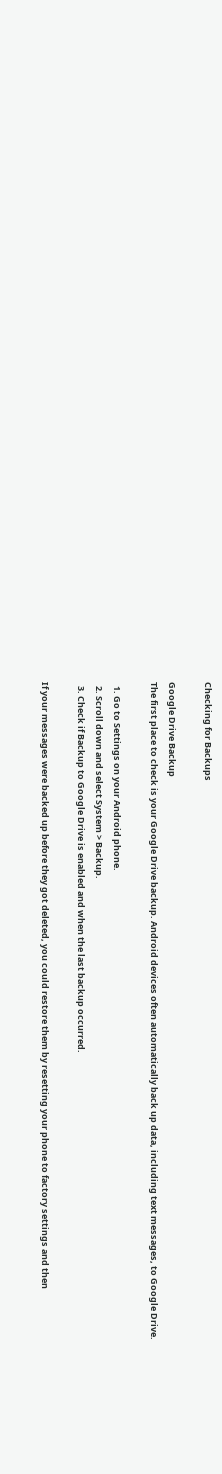Checking for Backups

Google Drive Backup
The first place to check is your Google Drive backup. Android devices often automatically back up data, including text messages, to Google Drive.

  1. Go to Settings on your Android phone.
  2. Scroll down and select System > Backup.
  3. Check if Backup to Google Drive is enabled and when the last backup occurred.

If your messages were backed up before they got deleted, you could restore them by resetting your phone to factory settings and then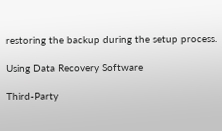restoring the backup during the setup process.

Using Data Recovery Software

Third-Party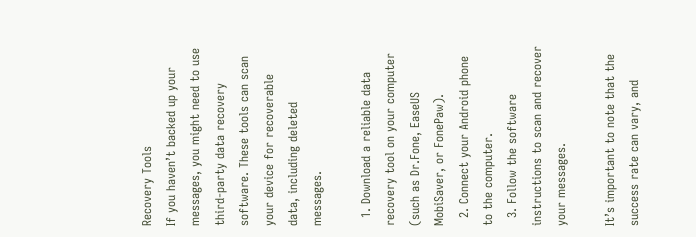Recovery Tools
If you haven’t backed up your messages, you might need to use third-party data recovery software. These tools can scan your device for recoverable data, including deleted messages.

  1. Download a reliable data recovery tool on your computer (such as Dr.Fone, EaseUS MobiSaver, or FonePaw).
  2. Connect your Android phone to the computer.
  3. Follow the software instructions to scan and recover your messages.

It’s important to note that the success rate can vary, and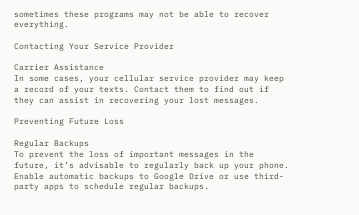sometimes these programs may not be able to recover everything.

Contacting Your Service Provider

Carrier Assistance
In some cases, your cellular service provider may keep a record of your texts. Contact them to find out if they can assist in recovering your lost messages.

Preventing Future Loss

Regular Backups
To prevent the loss of important messages in the future, it’s advisable to regularly back up your phone. Enable automatic backups to Google Drive or use third-party apps to schedule regular backups.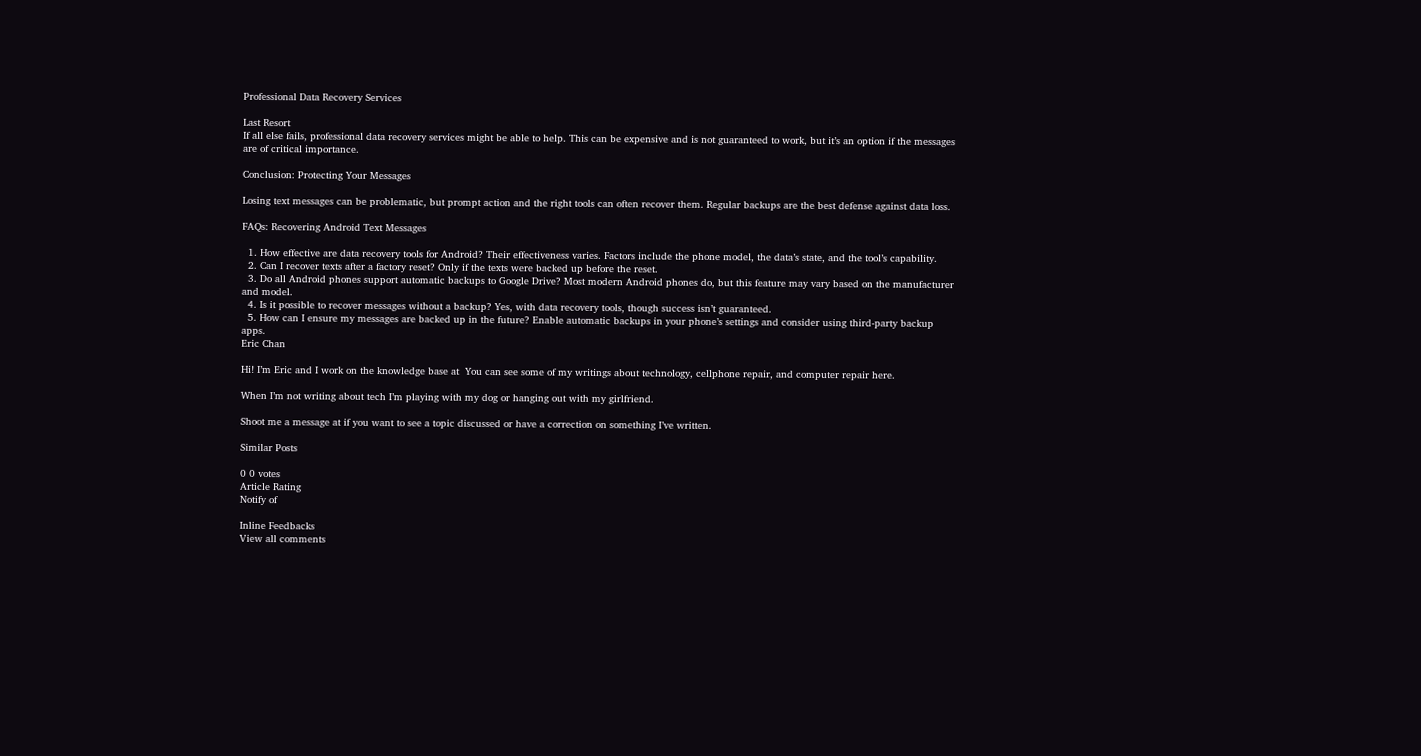Professional Data Recovery Services

Last Resort
If all else fails, professional data recovery services might be able to help. This can be expensive and is not guaranteed to work, but it’s an option if the messages are of critical importance.

Conclusion: Protecting Your Messages

Losing text messages can be problematic, but prompt action and the right tools can often recover them. Regular backups are the best defense against data loss.

FAQs: Recovering Android Text Messages

  1. How effective are data recovery tools for Android? Their effectiveness varies. Factors include the phone model, the data’s state, and the tool’s capability.
  2. Can I recover texts after a factory reset? Only if the texts were backed up before the reset.
  3. Do all Android phones support automatic backups to Google Drive? Most modern Android phones do, but this feature may vary based on the manufacturer and model.
  4. Is it possible to recover messages without a backup? Yes, with data recovery tools, though success isn’t guaranteed.
  5. How can I ensure my messages are backed up in the future? Enable automatic backups in your phone’s settings and consider using third-party backup apps.
Eric Chan

Hi! I’m Eric and I work on the knowledge base at  You can see some of my writings about technology, cellphone repair, and computer repair here.

When I’m not writing about tech I’m playing with my dog or hanging out with my girlfriend.

Shoot me a message at if you want to see a topic discussed or have a correction on something I’ve written.

Similar Posts

0 0 votes
Article Rating
Notify of

Inline Feedbacks
View all comments